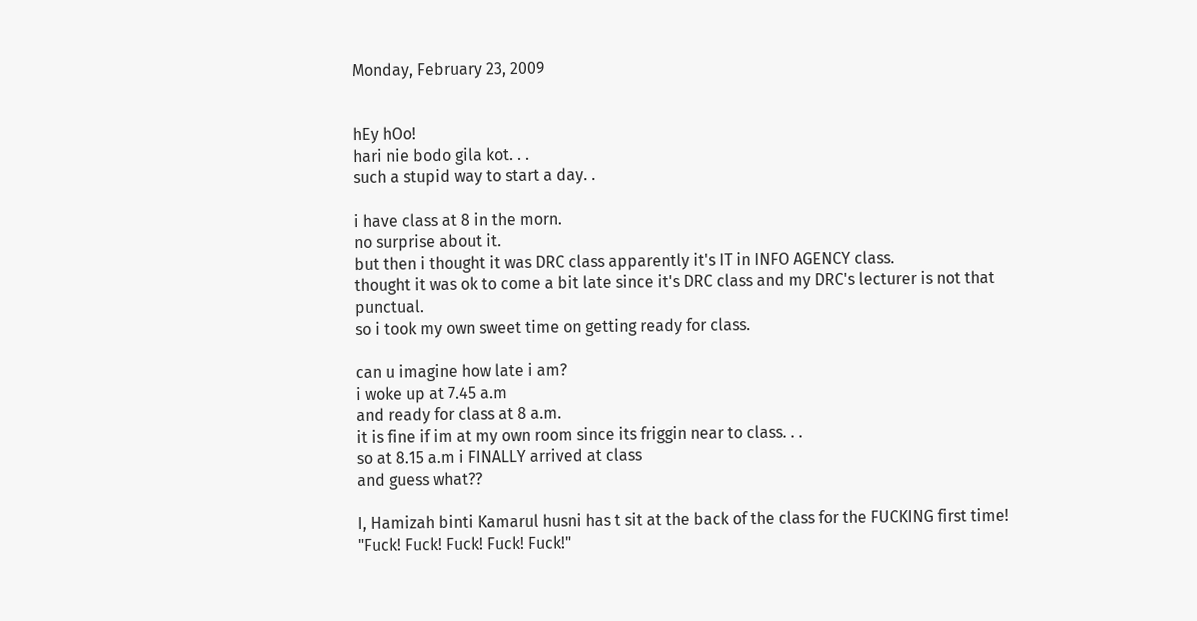Monday, February 23, 2009


hEy hOo!
hari nie bodo gila kot. . .
such a stupid way to start a day. .

i have class at 8 in the morn.
no surprise about it.
but then i thought it was DRC class apparently it's IT in INFO AGENCY class.
thought it was ok to come a bit late since it's DRC class and my DRC's lecturer is not that punctual.
so i took my own sweet time on getting ready for class.

can u imagine how late i am?
i woke up at 7.45 a.m
and ready for class at 8 a.m.
it is fine if im at my own room since its friggin near to class. . .
so at 8.15 a.m i FINALLY arrived at class
and guess what??

I, Hamizah binti Kamarul husni has t sit at the back of the class for the FUCKING first time!
"Fuck! Fuck! Fuck! Fuck! Fuck!"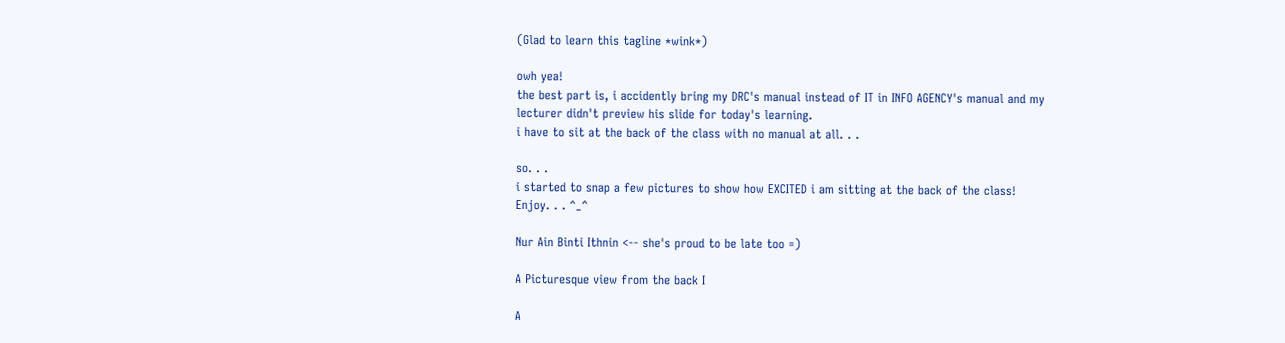(Glad to learn this tagline *wink*)

owh yea!
the best part is, i accidently bring my DRC's manual instead of IT in INFO AGENCY's manual and my lecturer didn't preview his slide for today's learning.
i have to sit at the back of the class with no manual at all. . .

so. . .
i started to snap a few pictures to show how EXCITED i am sitting at the back of the class!
Enjoy. . . ^_^

Nur Ain Binti Ithnin <-- she's proud to be late too =)

A Picturesque view from the back I

A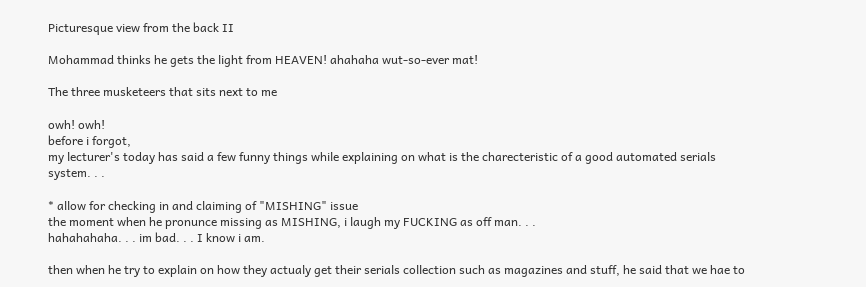Picturesque view from the back II

Mohammad thinks he gets the light from HEAVEN! ahahaha wut-so-ever mat!

The three musketeers that sits next to me

owh! owh!
before i forgot,
my lecturer's today has said a few funny things while explaining on what is the charecteristic of a good automated serials system. . .

* allow for checking in and claiming of "MISHING" issue
the moment when he pronunce missing as MISHING, i laugh my FUCKING as off man. . .
hahahahaha. . . im bad. . . I know i am.

then when he try to explain on how they actualy get their serials collection such as magazines and stuff, he said that we hae to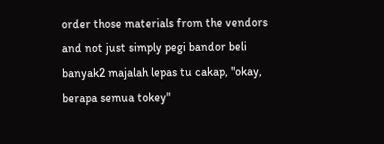order those materials from the vendors and not just simply pegi bandor beli banyak2 majalah lepas tu cakap, "okay, berapa semua tokey"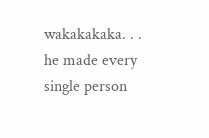wakakakaka. . .
he made every single person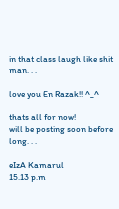in that class laugh like shit man. . .

love you En Razak!! ^_^

thats all for now!
will be posting soon before long. . .

eIzA Kamarul
15.13 p.m